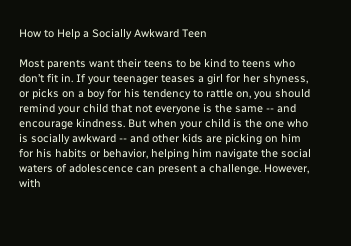How to Help a Socially Awkward Teen

Most parents want their teens to be kind to teens who don’t fit in. If your teenager teases a girl for her shyness, or picks on a boy for his tendency to rattle on, you should remind your child that not everyone is the same -- and encourage kindness. But when your child is the one who is socially awkward -- and other kids are picking on him for his habits or behavior, helping him navigate the social waters of adolescence can present a challenge. However, with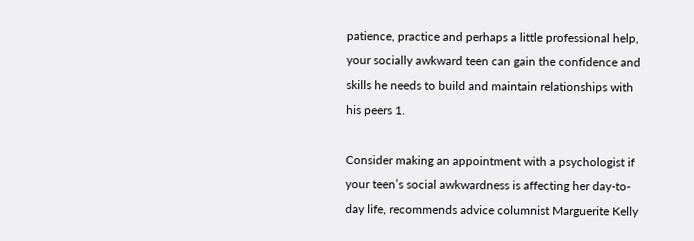patience, practice and perhaps a little professional help, your socially awkward teen can gain the confidence and skills he needs to build and maintain relationships with his peers 1.

Consider making an appointment with a psychologist if your teen’s social awkwardness is affecting her day-to-day life, recommends advice columnist Marguerite Kelly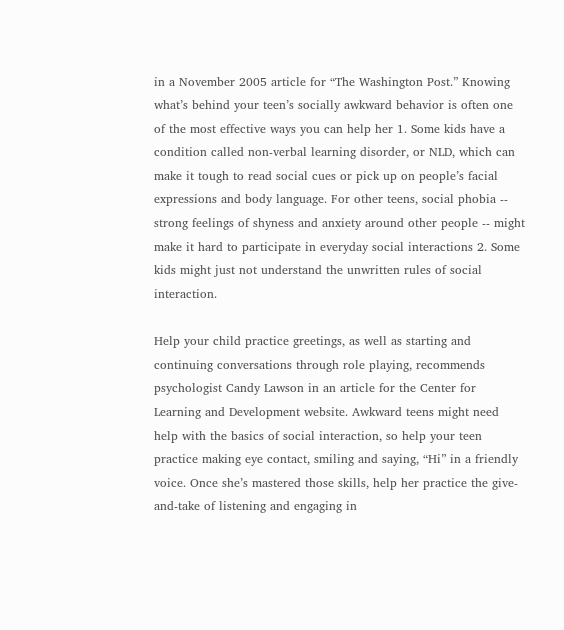in a November 2005 article for “The Washington Post.” Knowing what’s behind your teen’s socially awkward behavior is often one of the most effective ways you can help her 1. Some kids have a condition called non-verbal learning disorder, or NLD, which can make it tough to read social cues or pick up on people’s facial expressions and body language. For other teens, social phobia -- strong feelings of shyness and anxiety around other people -- might make it hard to participate in everyday social interactions 2. Some kids might just not understand the unwritten rules of social interaction.

Help your child practice greetings, as well as starting and continuing conversations through role playing, recommends psychologist Candy Lawson in an article for the Center for Learning and Development website. Awkward teens might need help with the basics of social interaction, so help your teen practice making eye contact, smiling and saying, “Hi” in a friendly voice. Once she’s mastered those skills, help her practice the give-and-take of listening and engaging in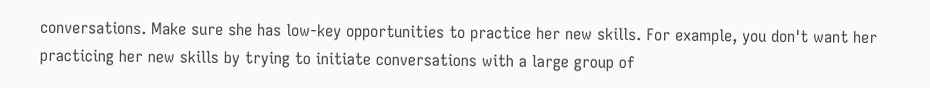conversations. Make sure she has low-key opportunities to practice her new skills. For example, you don't want her practicing her new skills by trying to initiate conversations with a large group of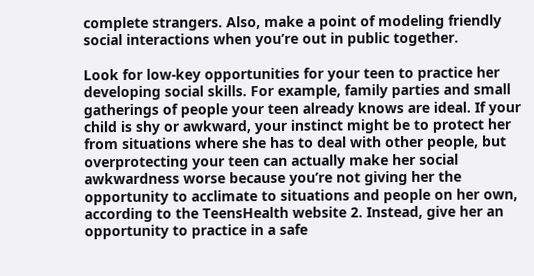complete strangers. Also, make a point of modeling friendly social interactions when you’re out in public together.

Look for low-key opportunities for your teen to practice her developing social skills. For example, family parties and small gatherings of people your teen already knows are ideal. If your child is shy or awkward, your instinct might be to protect her from situations where she has to deal with other people, but overprotecting your teen can actually make her social awkwardness worse because you’re not giving her the opportunity to acclimate to situations and people on her own, according to the TeensHealth website 2. Instead, give her an opportunity to practice in a safe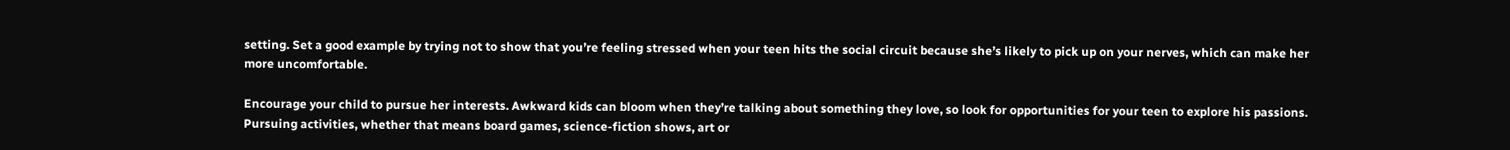setting. Set a good example by trying not to show that you’re feeling stressed when your teen hits the social circuit because she’s likely to pick up on your nerves, which can make her more uncomfortable.

Encourage your child to pursue her interests. Awkward kids can bloom when they’re talking about something they love, so look for opportunities for your teen to explore his passions. Pursuing activities, whether that means board games, science-fiction shows, art or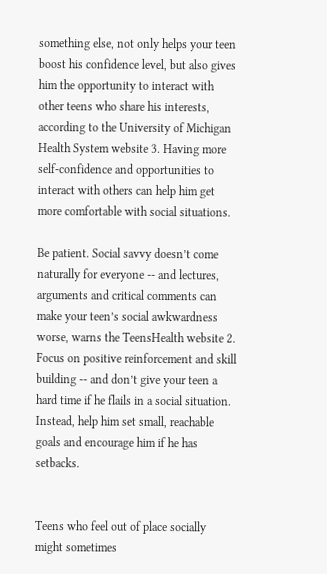something else, not only helps your teen boost his confidence level, but also gives him the opportunity to interact with other teens who share his interests, according to the University of Michigan Health System website 3. Having more self-confidence and opportunities to interact with others can help him get more comfortable with social situations.

Be patient. Social savvy doesn’t come naturally for everyone -- and lectures, arguments and critical comments can make your teen’s social awkwardness worse, warns the TeensHealth website 2. Focus on positive reinforcement and skill building -- and don’t give your teen a hard time if he flails in a social situation. Instead, help him set small, reachable goals and encourage him if he has setbacks.


Teens who feel out of place socially might sometimes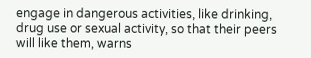engage in dangerous activities, like drinking, drug use or sexual activity, so that their peers will like them, warns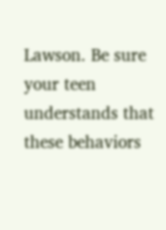Lawson. Be sure your teen understands that these behaviors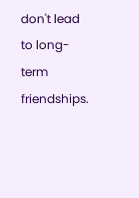don't lead to long-term friendships.